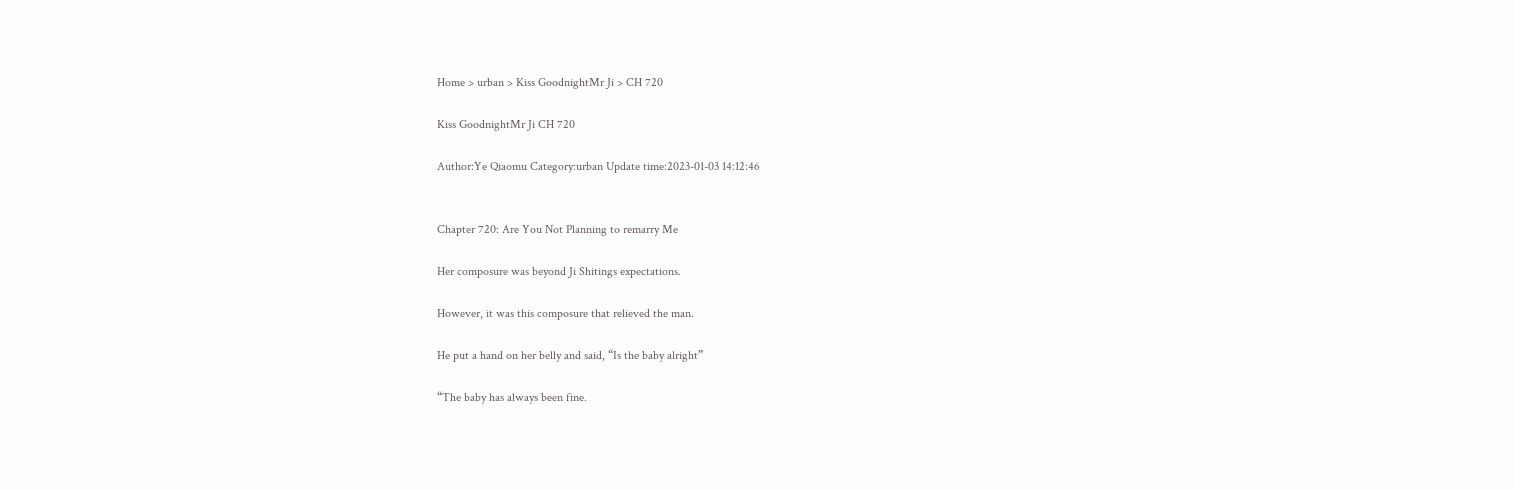Home > urban > Kiss GoodnightMr Ji > CH 720

Kiss GoodnightMr Ji CH 720

Author:Ye Qiaomu Category:urban Update time:2023-01-03 14:12:46


Chapter 720: Are You Not Planning to remarry Me

Her composure was beyond Ji Shitings expectations.

However, it was this composure that relieved the man.

He put a hand on her belly and said, “Is the baby alright”

“The baby has always been fine.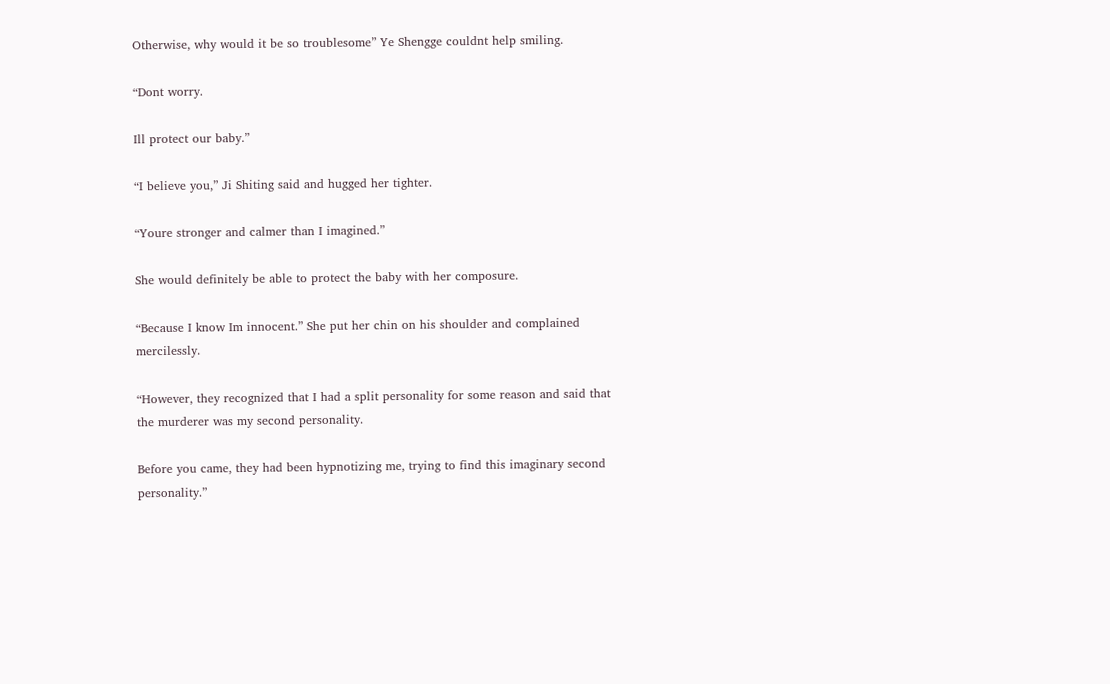Otherwise, why would it be so troublesome” Ye Shengge couldnt help smiling.

“Dont worry.

Ill protect our baby.”

“I believe you,” Ji Shiting said and hugged her tighter.

“Youre stronger and calmer than I imagined.”

She would definitely be able to protect the baby with her composure.

“Because I know Im innocent.” She put her chin on his shoulder and complained mercilessly.

“However, they recognized that I had a split personality for some reason and said that the murderer was my second personality.

Before you came, they had been hypnotizing me, trying to find this imaginary second personality.”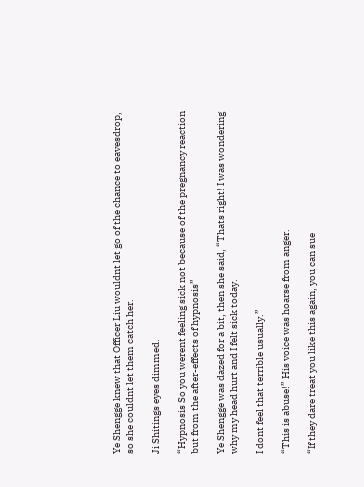Ye Shengge knew that Officer Liu wouldnt let go of the chance to eavesdrop, so she couldnt let them catch her.

Ji Shitings eyes dimmed.

“Hypnosis So you werent feeling sick not because of the pregnancy reaction but from the after-effects of hypnosis”

Ye Shengge was dazed for a bit, then she said, “Thats right! I was wondering why my head hurt and I felt sick today.

I dont feel that terrible usually.”

“This is abuse!” His voice was hoarse from anger.

“If they dare treat you like this again, you can sue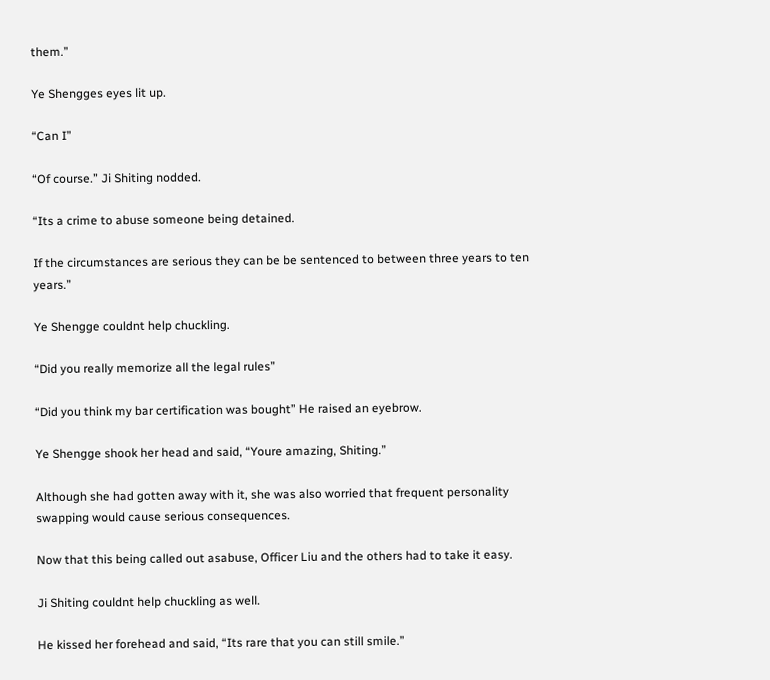them.”

Ye Shengges eyes lit up.

“Can I”

“Of course.” Ji Shiting nodded.

“Its a crime to abuse someone being detained.

If the circumstances are serious they can be be sentenced to between three years to ten years.”

Ye Shengge couldnt help chuckling.

“Did you really memorize all the legal rules”

“Did you think my bar certification was bought” He raised an eyebrow.

Ye Shengge shook her head and said, “Youre amazing, Shiting.”

Although she had gotten away with it, she was also worried that frequent personality swapping would cause serious consequences.

Now that this being called out asabuse, Officer Liu and the others had to take it easy.

Ji Shiting couldnt help chuckling as well.

He kissed her forehead and said, “Its rare that you can still smile.”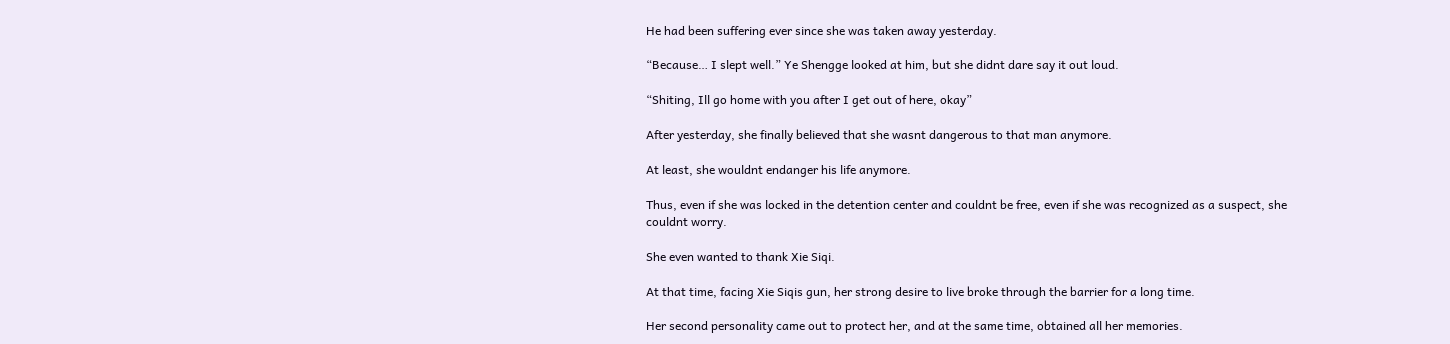He had been suffering ever since she was taken away yesterday.

“Because… I slept well.” Ye Shengge looked at him, but she didnt dare say it out loud.

“Shiting, Ill go home with you after I get out of here, okay”

After yesterday, she finally believed that she wasnt dangerous to that man anymore.

At least, she wouldnt endanger his life anymore.

Thus, even if she was locked in the detention center and couldnt be free, even if she was recognized as a suspect, she couldnt worry.

She even wanted to thank Xie Siqi.

At that time, facing Xie Siqis gun, her strong desire to live broke through the barrier for a long time.

Her second personality came out to protect her, and at the same time, obtained all her memories.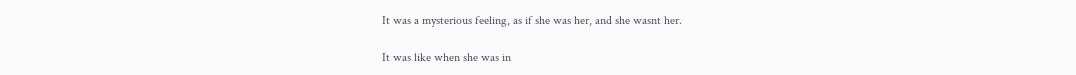It was a mysterious feeling, as if she was her, and she wasnt her.

It was like when she was in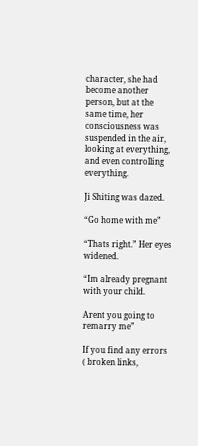character, she had become another person, but at the same time, her consciousness was suspended in the air, looking at everything, and even controlling everything.

Ji Shiting was dazed.

“Go home with me”

“Thats right.” Her eyes widened.

“Im already pregnant with your child.

Arent you going to remarry me”

If you find any errors ( broken links,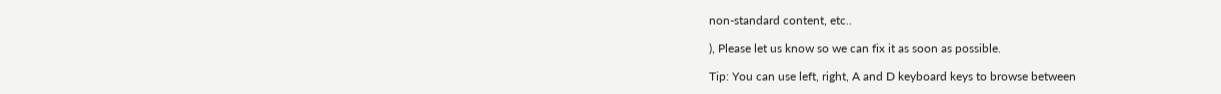non-standard content, etc..

), Please let us know so we can fix it as soon as possible.

Tip: You can use left, right, A and D keyboard keys to browse between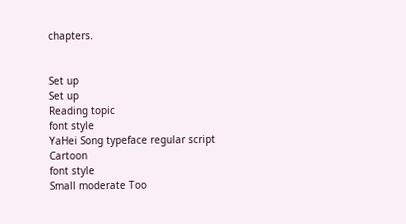chapters.


Set up
Set up
Reading topic
font style
YaHei Song typeface regular script Cartoon
font style
Small moderate Too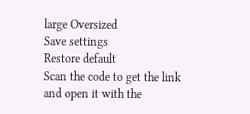large Oversized
Save settings
Restore default
Scan the code to get the link and open it with the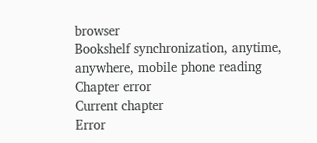browser
Bookshelf synchronization, anytime, anywhere, mobile phone reading
Chapter error
Current chapter
Error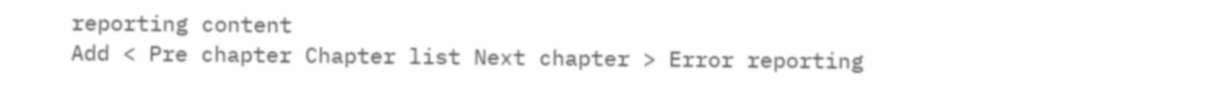reporting content
Add < Pre chapter Chapter list Next chapter > Error reporting